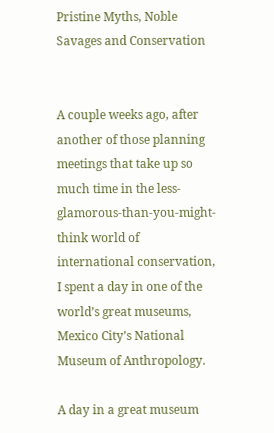Pristine Myths, Noble Savages and Conservation


A couple weeks ago, after another of those planning meetings that take up so much time in the less-glamorous-than-you-might-think world of international conservation, I spent a day in one of the world’s great museums, Mexico City’s National Museum of Anthropology.

A day in a great museum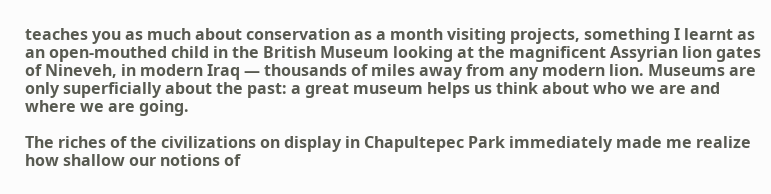teaches you as much about conservation as a month visiting projects, something I learnt as an open-mouthed child in the British Museum looking at the magnificent Assyrian lion gates of Nineveh, in modern Iraq — thousands of miles away from any modern lion. Museums are only superficially about the past: a great museum helps us think about who we are and where we are going.

The riches of the civilizations on display in Chapultepec Park immediately made me realize how shallow our notions of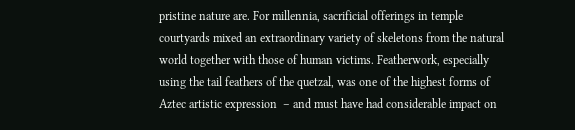pristine nature are. For millennia, sacrificial offerings in temple courtyards mixed an extraordinary variety of skeletons from the natural world together with those of human victims. Featherwork, especially using the tail feathers of the quetzal, was one of the highest forms of Aztec artistic expression  – and must have had considerable impact on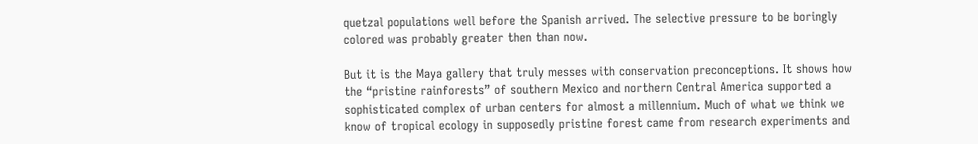quetzal populations well before the Spanish arrived. The selective pressure to be boringly colored was probably greater then than now.

But it is the Maya gallery that truly messes with conservation preconceptions. It shows how the “pristine rainforests” of southern Mexico and northern Central America supported a sophisticated complex of urban centers for almost a millennium. Much of what we think we know of tropical ecology in supposedly pristine forest came from research experiments and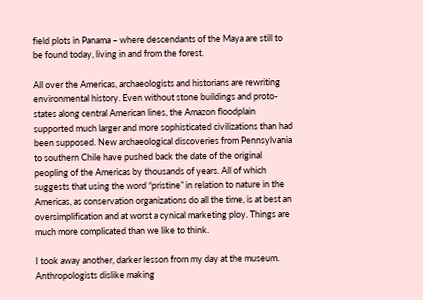field plots in Panama – where descendants of the Maya are still to be found today, living in and from the forest.

All over the Americas, archaeologists and historians are rewriting environmental history. Even without stone buildings and proto-states along central American lines, the Amazon floodplain supported much larger and more sophisticated civilizations than had been supposed. New archaeological discoveries from Pennsylvania to southern Chile have pushed back the date of the original peopling of the Americas by thousands of years. All of which suggests that using the word “pristine” in relation to nature in the Americas, as conservation organizations do all the time, is at best an oversimplification and at worst a cynical marketing ploy. Things are much more complicated than we like to think.

I took away another, darker lesson from my day at the museum. Anthropologists dislike making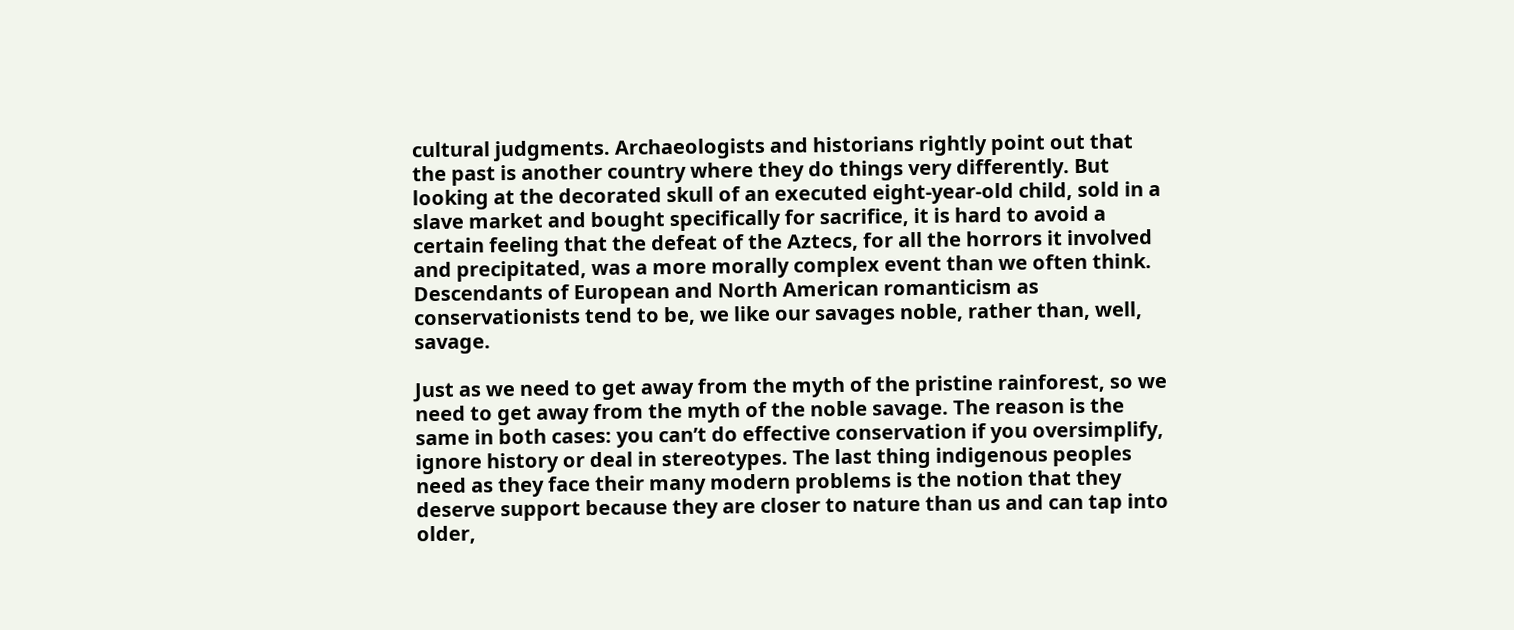cultural judgments. Archaeologists and historians rightly point out that the past is another country where they do things very differently. But looking at the decorated skull of an executed eight-year-old child, sold in a slave market and bought specifically for sacrifice, it is hard to avoid a certain feeling that the defeat of the Aztecs, for all the horrors it involved and precipitated, was a more morally complex event than we often think. Descendants of European and North American romanticism as conservationists tend to be, we like our savages noble, rather than, well, savage.

Just as we need to get away from the myth of the pristine rainforest, so we need to get away from the myth of the noble savage. The reason is the same in both cases: you can’t do effective conservation if you oversimplify, ignore history or deal in stereotypes. The last thing indigenous peoples need as they face their many modern problems is the notion that they deserve support because they are closer to nature than us and can tap into older,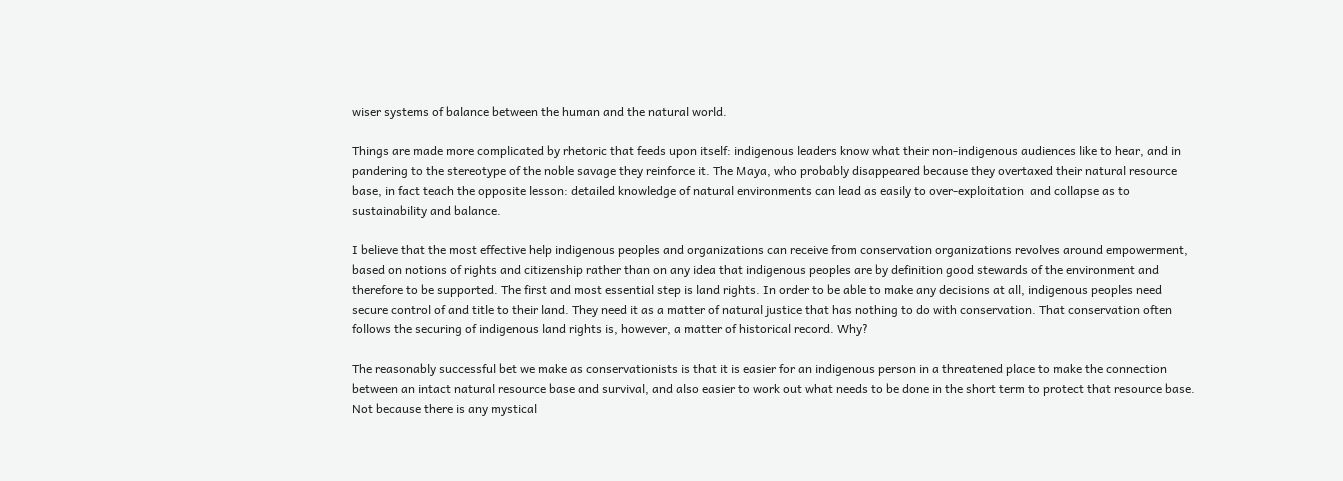wiser systems of balance between the human and the natural world.

Things are made more complicated by rhetoric that feeds upon itself: indigenous leaders know what their non-indigenous audiences like to hear, and in pandering to the stereotype of the noble savage they reinforce it. The Maya, who probably disappeared because they overtaxed their natural resource base, in fact teach the opposite lesson: detailed knowledge of natural environments can lead as easily to over-exploitation  and collapse as to sustainability and balance.

I believe that the most effective help indigenous peoples and organizations can receive from conservation organizations revolves around empowerment, based on notions of rights and citizenship rather than on any idea that indigenous peoples are by definition good stewards of the environment and therefore to be supported. The first and most essential step is land rights. In order to be able to make any decisions at all, indigenous peoples need secure control of and title to their land. They need it as a matter of natural justice that has nothing to do with conservation. That conservation often follows the securing of indigenous land rights is, however, a matter of historical record. Why?

The reasonably successful bet we make as conservationists is that it is easier for an indigenous person in a threatened place to make the connection between an intact natural resource base and survival, and also easier to work out what needs to be done in the short term to protect that resource base. Not because there is any mystical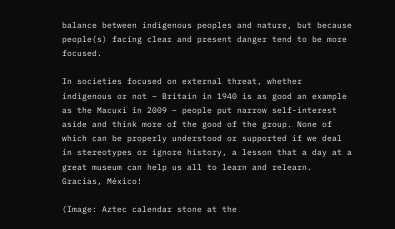balance between indigenous peoples and nature, but because people(s) facing clear and present danger tend to be more focused.

In societies focused on external threat, whether indigenous or not – Britain in 1940 is as good an example as the Macuxi in 2009 – people put narrow self-interest aside and think more of the good of the group. None of which can be properly understood or supported if we deal in stereotypes or ignore history, a lesson that a day at a great museum can help us all to learn and relearn. Gracias, México!

(Image: Aztec calendar stone at the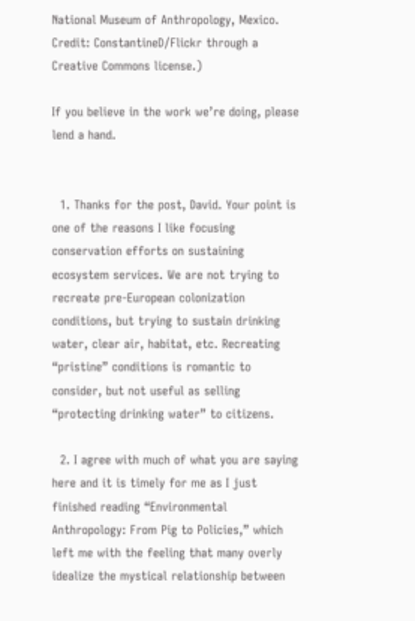National Museum of Anthropology, Mexico. Credit: ConstantineD/Flickr through a Creative Commons license.)

If you believe in the work we’re doing, please lend a hand.


  1. Thanks for the post, David. Your point is one of the reasons I like focusing conservation efforts on sustaining ecosystem services. We are not trying to recreate pre-European colonization conditions, but trying to sustain drinking water, clear air, habitat, etc. Recreating “pristine” conditions is romantic to consider, but not useful as selling “protecting drinking water” to citizens.

  2. I agree with much of what you are saying here and it is timely for me as I just finished reading “Environmental Anthropology: From Pig to Policies,” which left me with the feeling that many overly idealize the mystical relationship between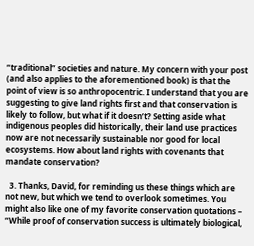“traditional” societies and nature. My concern with your post (and also applies to the aforementioned book) is that the point of view is so anthropocentric. I understand that you are suggesting to give land rights first and that conservation is likely to follow, but what if it doesn’t? Setting aside what indigenous peoples did historically, their land use practices now are not necessarily sustainable nor good for local ecosystems. How about land rights with covenants that mandate conservation?

  3. Thanks, David, for reminding us these things which are not new, but which we tend to overlook sometimes. You might also like one of my favorite conservation quotations – “While proof of conservation success is ultimately biological,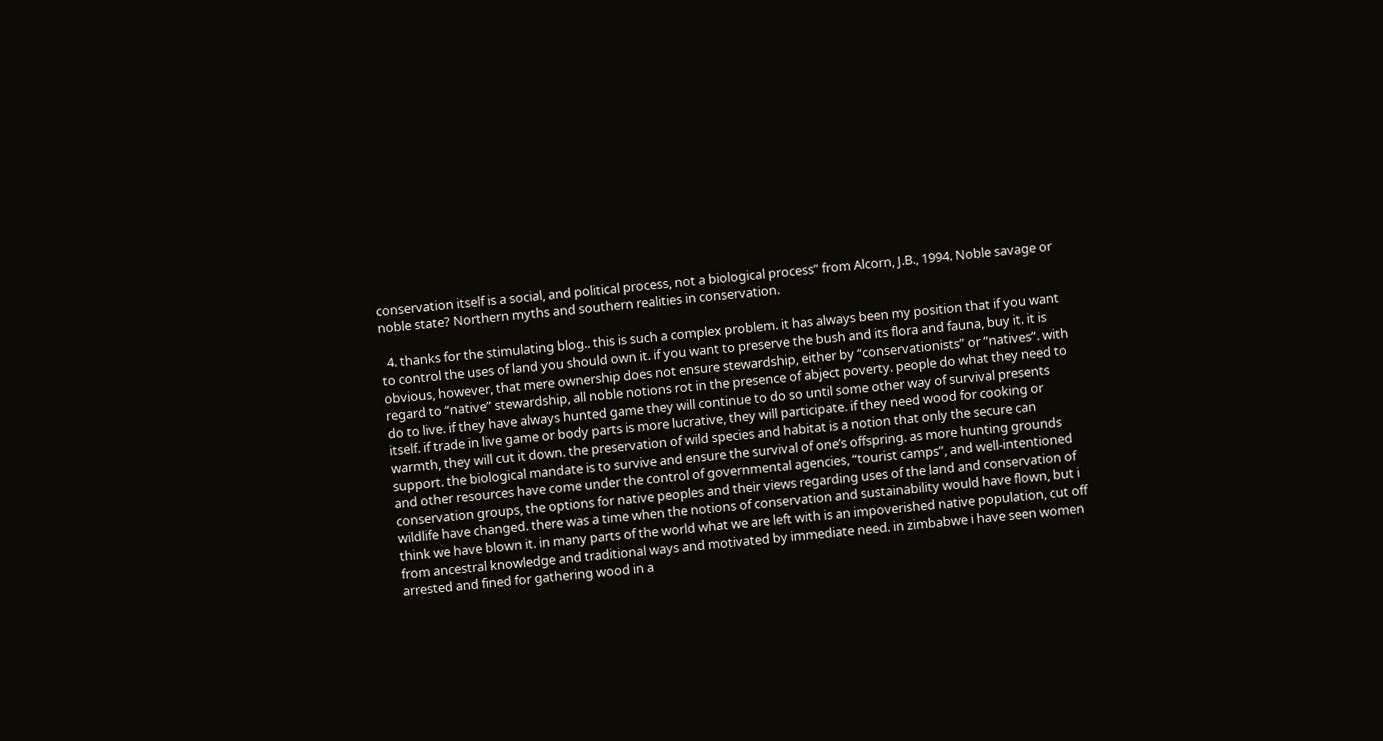conservation itself is a social, and political process, not a biological process” from Alcorn, J.B., 1994. Noble savage or noble state? Northern myths and southern realities in conservation.

  4. thanks for the stimulating blog.. this is such a complex problem. it has always been my position that if you want to control the uses of land you should own it. if you want to preserve the bush and its flora and fauna, buy it. it is obvious, however, that mere ownership does not ensure stewardship, either by “conservationists” or “natives”. with regard to “native” stewardship, all noble notions rot in the presence of abject poverty. people do what they need to do to live. if they have always hunted game they will continue to do so until some other way of survival presents itself. if trade in live game or body parts is more lucrative, they will participate. if they need wood for cooking or warmth, they will cut it down. the preservation of wild species and habitat is a notion that only the secure can support. the biological mandate is to survive and ensure the survival of one’s offspring. as more hunting grounds and other resources have come under the control of governmental agencies, “tourist camps”, and well-intentioned conservation groups, the options for native peoples and their views regarding uses of the land and conservation of wildlife have changed. there was a time when the notions of conservation and sustainability would have flown, but i think we have blown it. in many parts of the world what we are left with is an impoverished native population, cut off from ancestral knowledge and traditional ways and motivated by immediate need. in zimbabwe i have seen women arrested and fined for gathering wood in a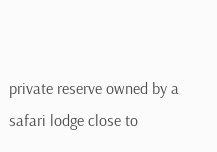private reserve owned by a safari lodge close to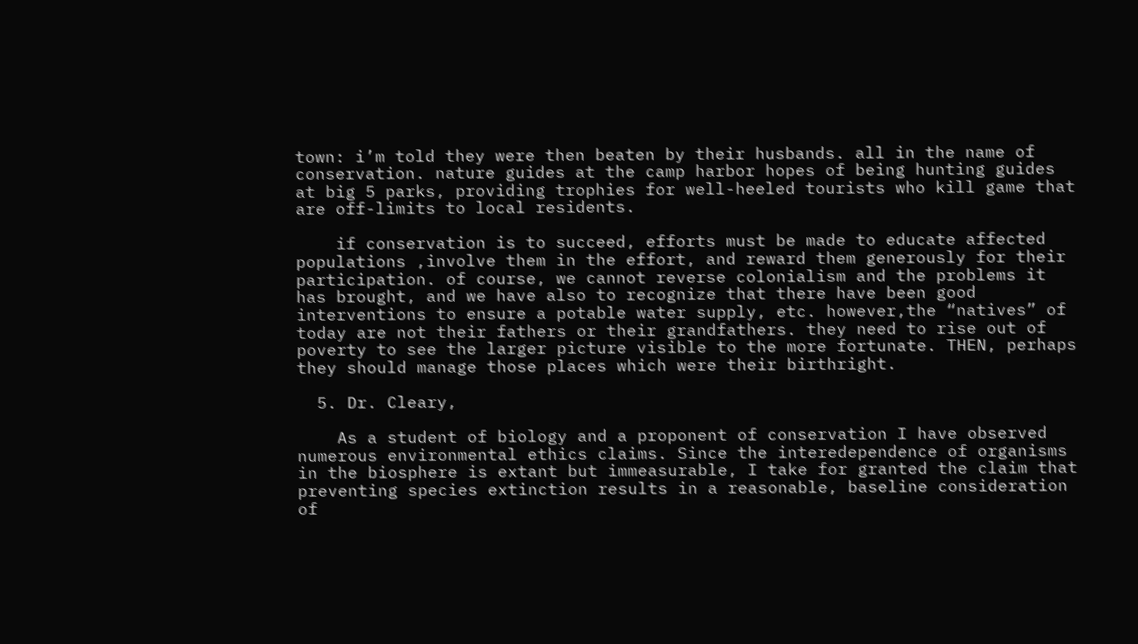town: i’m told they were then beaten by their husbands. all in the name of conservation. nature guides at the camp harbor hopes of being hunting guides at big 5 parks, providing trophies for well-heeled tourists who kill game that are off-limits to local residents.

    if conservation is to succeed, efforts must be made to educate affected populations ,involve them in the effort, and reward them generously for their participation. of course, we cannot reverse colonialism and the problems it has brought, and we have also to recognize that there have been good interventions to ensure a potable water supply, etc. however,the “natives” of today are not their fathers or their grandfathers. they need to rise out of poverty to see the larger picture visible to the more fortunate. THEN, perhaps they should manage those places which were their birthright.

  5. Dr. Cleary,

    As a student of biology and a proponent of conservation I have observed numerous environmental ethics claims. Since the interedependence of organisms in the biosphere is extant but immeasurable, I take for granted the claim that preventing species extinction results in a reasonable, baseline consideration of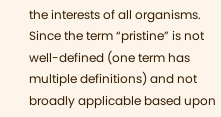the interests of all organisms. Since the term “pristine” is not well-defined (one term has multiple definitions) and not broadly applicable based upon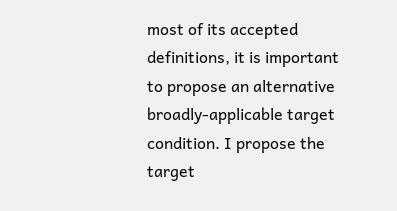most of its accepted definitions, it is important to propose an alternative broadly-applicable target condition. I propose the target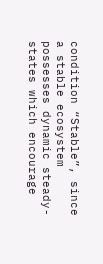condition “Stable”, since a stable ecosystem possesses dynamic steady-states which encourage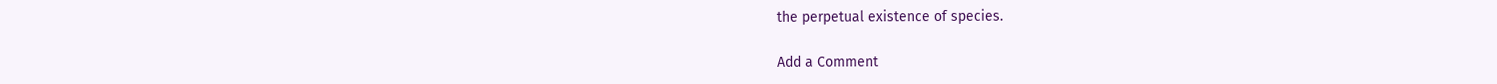the perpetual existence of species.

Add a Comment